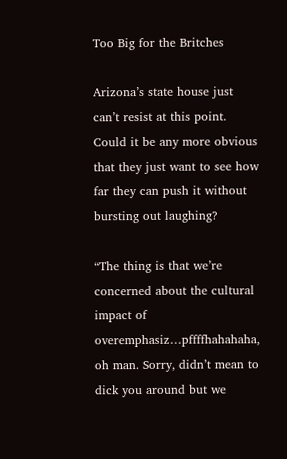Too Big for the Britches

Arizona’s state house just can’t resist at this point. Could it be any more obvious that they just want to see how far they can push it without bursting out laughing?

“The thing is that we’re concerned about the cultural impact of overemphasiz…pffffhahahaha, oh man. Sorry, didn’t mean to dick you around but we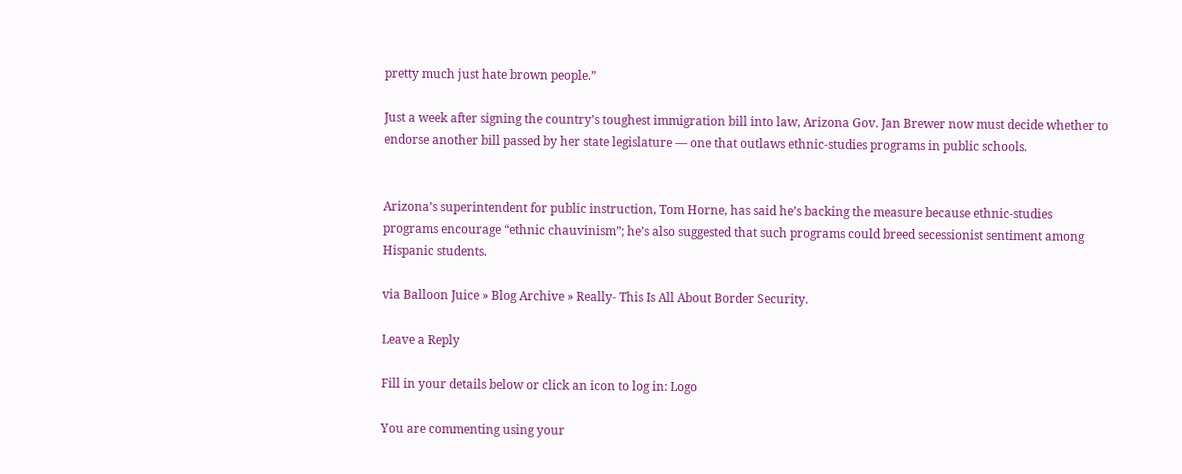pretty much just hate brown people.”

Just a week after signing the country’s toughest immigration bill into law, Arizona Gov. Jan Brewer now must decide whether to endorse another bill passed by her state legislature — one that outlaws ethnic-studies programs in public schools.


Arizona’s superintendent for public instruction, Tom Horne, has said he’s backing the measure because ethnic-studies programs encourage “ethnic chauvinism”; he’s also suggested that such programs could breed secessionist sentiment among Hispanic students.

via Balloon Juice » Blog Archive » Really- This Is All About Border Security.

Leave a Reply

Fill in your details below or click an icon to log in: Logo

You are commenting using your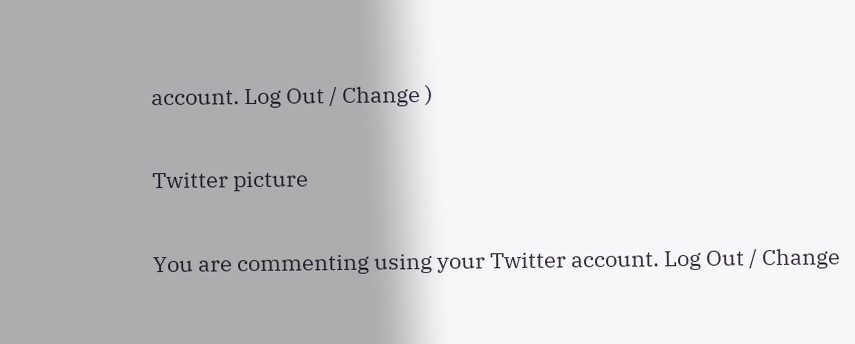account. Log Out / Change )

Twitter picture

You are commenting using your Twitter account. Log Out / Change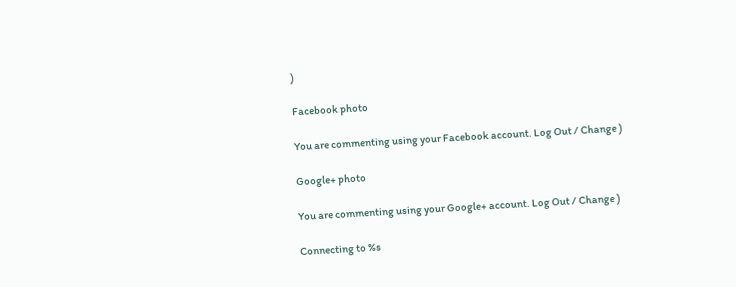)

Facebook photo

You are commenting using your Facebook account. Log Out / Change )

Google+ photo

You are commenting using your Google+ account. Log Out / Change )

Connecting to %s